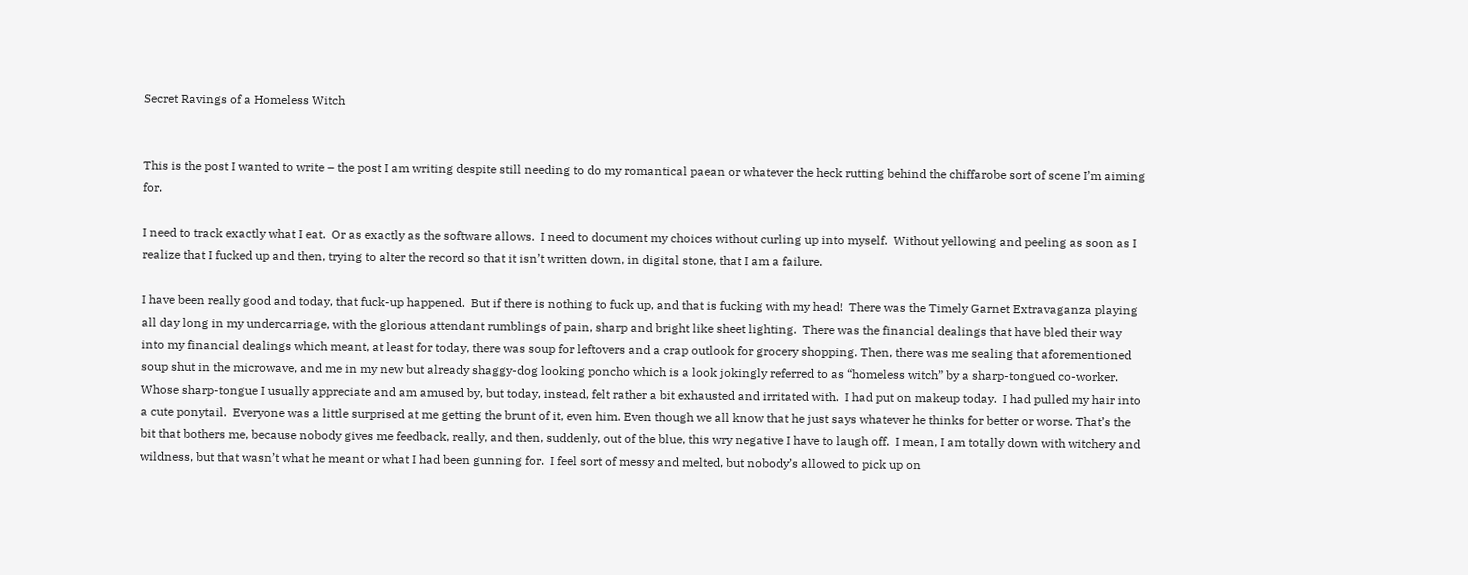Secret Ravings of a Homeless Witch


This is the post I wanted to write – the post I am writing despite still needing to do my romantical paean or whatever the heck rutting behind the chiffarobe sort of scene I’m aiming for.

I need to track exactly what I eat.  Or as exactly as the software allows.  I need to document my choices without curling up into myself.  Without yellowing and peeling as soon as I realize that I fucked up and then, trying to alter the record so that it isn’t written down, in digital stone, that I am a failure.

I have been really good and today, that fuck-up happened.  But if there is nothing to fuck up, and that is fucking with my head!  There was the Timely Garnet Extravaganza playing all day long in my undercarriage, with the glorious attendant rumblings of pain, sharp and bright like sheet lighting.  There was the financial dealings that have bled their way into my financial dealings which meant, at least for today, there was soup for leftovers and a crap outlook for grocery shopping. Then, there was me sealing that aforementioned soup shut in the microwave, and me in my new but already shaggy-dog looking poncho which is a look jokingly referred to as “homeless witch” by a sharp-tongued co-worker.  Whose sharp-tongue I usually appreciate and am amused by, but today, instead, felt rather a bit exhausted and irritated with.  I had put on makeup today.  I had pulled my hair into a cute ponytail.  Everyone was a little surprised at me getting the brunt of it, even him. Even though we all know that he just says whatever he thinks for better or worse. That’s the bit that bothers me, because nobody gives me feedback, really, and then, suddenly, out of the blue, this wry negative I have to laugh off.  I mean, I am totally down with witchery and wildness, but that wasn’t what he meant or what I had been gunning for.  I feel sort of messy and melted, but nobody’s allowed to pick up on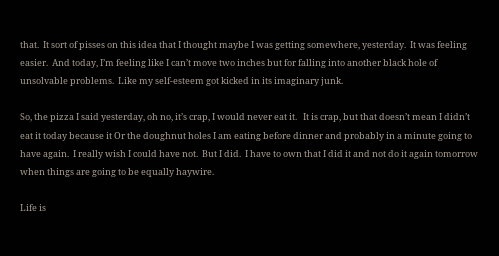that.  It sort of pisses on this idea that I thought maybe I was getting somewhere, yesterday.  It was feeling easier.  And today, I’m feeling like I can’t move two inches but for falling into another black hole of unsolvable problems.  Like my self-esteem got kicked in its imaginary junk.

So, the pizza I said yesterday, oh no, it’s crap, I would never eat it.   It is crap, but that doesn’t mean I didn’t eat it today because it Or the doughnut holes I am eating before dinner and probably in a minute going to have again.  I really wish I could have not.  But I did.  I have to own that I did it and not do it again tomorrow when things are going to be equally haywire.

Life is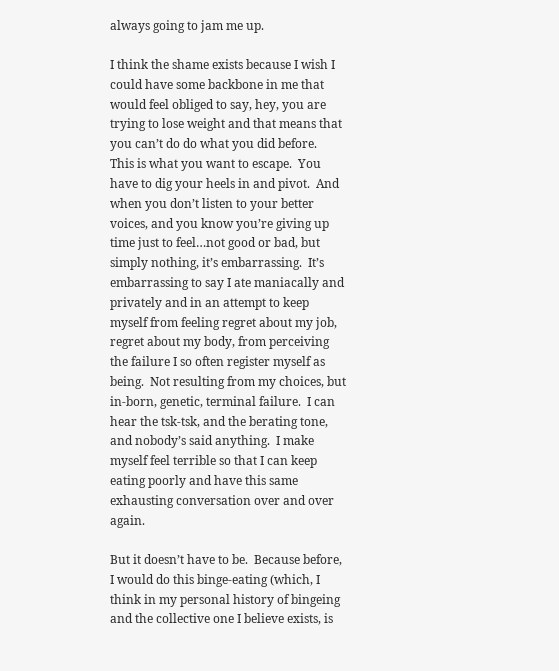always going to jam me up.

I think the shame exists because I wish I could have some backbone in me that would feel obliged to say, hey, you are trying to lose weight and that means that you can’t do do what you did before.  This is what you want to escape.  You have to dig your heels in and pivot.  And when you don’t listen to your better voices, and you know you’re giving up time just to feel…not good or bad, but simply nothing, it’s embarrassing.  It’s embarrassing to say I ate maniacally and privately and in an attempt to keep myself from feeling regret about my job, regret about my body, from perceiving the failure I so often register myself as being.  Not resulting from my choices, but in-born, genetic, terminal failure.  I can hear the tsk-tsk, and the berating tone, and nobody’s said anything.  I make myself feel terrible so that I can keep eating poorly and have this same exhausting conversation over and over again.

But it doesn’t have to be.  Because before, I would do this binge-eating (which, I think in my personal history of bingeing and the collective one I believe exists, is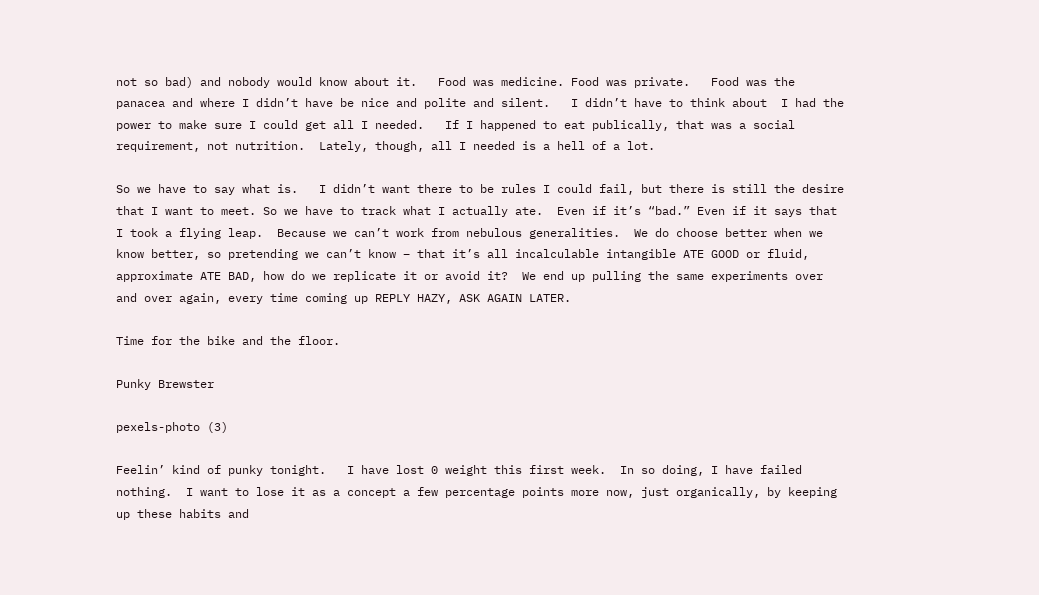not so bad) and nobody would know about it.   Food was medicine. Food was private.   Food was the panacea and where I didn’t have be nice and polite and silent.   I didn’t have to think about  I had the power to make sure I could get all I needed.   If I happened to eat publically, that was a social requirement, not nutrition.  Lately, though, all I needed is a hell of a lot.

So we have to say what is.   I didn’t want there to be rules I could fail, but there is still the desire that I want to meet. So we have to track what I actually ate.  Even if it’s “bad.” Even if it says that I took a flying leap.  Because we can’t work from nebulous generalities.  We do choose better when we know better, so pretending we can’t know – that it’s all incalculable intangible ATE GOOD or fluid, approximate ATE BAD, how do we replicate it or avoid it?  We end up pulling the same experiments over and over again, every time coming up REPLY HAZY, ASK AGAIN LATER.

Time for the bike and the floor.

Punky Brewster

pexels-photo (3)

Feelin’ kind of punky tonight.   I have lost 0 weight this first week.  In so doing, I have failed nothing.  I want to lose it as a concept a few percentage points more now, just organically, by keeping up these habits and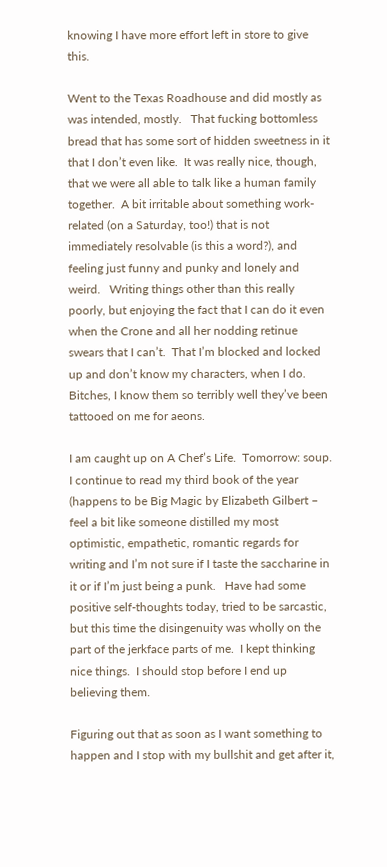knowing I have more effort left in store to give this.

Went to the Texas Roadhouse and did mostly as was intended, mostly.   That fucking bottomless bread that has some sort of hidden sweetness in it that I don’t even like.  It was really nice, though, that we were all able to talk like a human family together.  A bit irritable about something work-related (on a Saturday, too!) that is not immediately resolvable (is this a word?), and feeling just funny and punky and lonely and weird.   Writing things other than this really poorly, but enjoying the fact that I can do it even when the Crone and all her nodding retinue swears that I can’t.  That I’m blocked and locked up and don’t know my characters, when I do.  Bitches, I know them so terribly well they’ve been tattooed on me for aeons.

I am caught up on A Chef’s Life.  Tomorrow: soup.   I continue to read my third book of the year (happens to be Big Magic by Elizabeth Gilbert – feel a bit like someone distilled my most optimistic, empathetic, romantic regards for writing and I’m not sure if I taste the saccharine in it or if I’m just being a punk.   Have had some positive self-thoughts today, tried to be sarcastic, but this time the disingenuity was wholly on the part of the jerkface parts of me.  I kept thinking nice things.  I should stop before I end up believing them.

Figuring out that as soon as I want something to happen and I stop with my bullshit and get after it,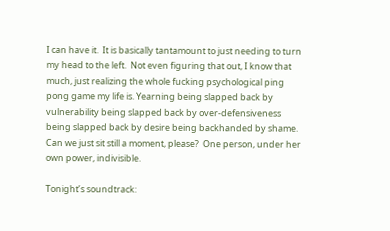I can have it.  It is basically tantamount to just needing to turn my head to the left.  Not even figuring that out, I know that much, just realizing the whole fucking psychological ping pong game my life is. Yearning being slapped back by vulnerability being slapped back by over-defensiveness being slapped back by desire being backhanded by shame.  Can we just sit still a moment, please?  One person, under her own power, indivisible.

Tonight’s soundtrack: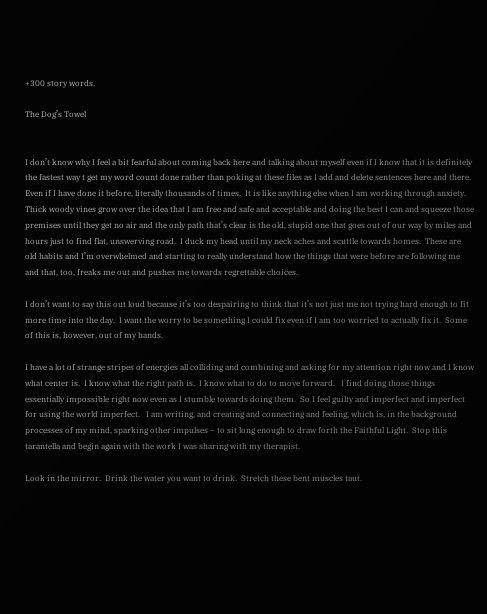+300 story words.

The Dog’s Towel


I don’t know why I feel a bit fearful about coming back here and talking about myself even if I know that it is definitely the fastest way t get my word count done rather than poking at these files as I add and delete sentences here and there.  Even if I have done it before, literally thousands of times.  It is like anything else when I am working through anxiety.  Thick woody vines grow over the idea that I am free and safe and acceptable and doing the best I can and squeeze those premises until they get no air and the only path that’s clear is the old, stupid one that goes out of our way by miles and hours just to find flat, unswerving road.  I duck my head until my neck aches and scuttle towards homes.  These are old habits and I’m overwhelmed and starting to really understand how the things that were before are following me and that, too, freaks me out and pushes me towards regrettable choices.

I don’t want to say this out loud because it’s too despairing to think that it’s not just me not trying hard enough to fit more time into the day.  I want the worry to be something I could fix even if I am too worried to actually fix it.  Some of this is, however, out of my hands.

I have a lot of strange stripes of energies all colliding and combining and asking for my attention right now and I know what center is.  I know what the right path is.  I know what to do to move forward.   I find doing those things essentially impossible right now even as I stumble towards doing them.  So I feel guilty and imperfect and imperfect for using the world imperfect.   I am writing, and creating and connecting and feeling, which is, in the background processes of my mind, sparking other impulses – to sit long enough to draw forth the Faithful Light.  Stop this tarantella and begin again with the work I was sharing with my therapist.

Look in the mirror.  Drink the water you want to drink.  Stretch these bent muscles taut.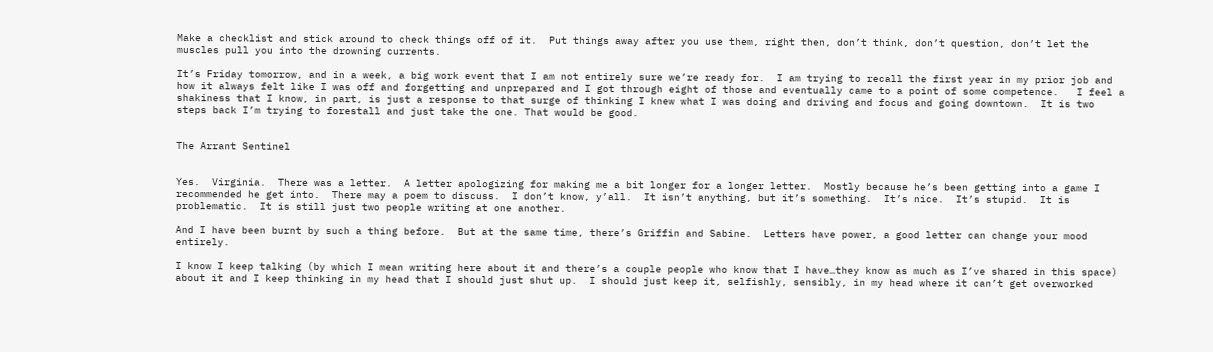Make a checklist and stick around to check things off of it.  Put things away after you use them, right then, don’t think, don’t question, don’t let the muscles pull you into the drowning currents.

It’s Friday tomorrow, and in a week, a big work event that I am not entirely sure we’re ready for.  I am trying to recall the first year in my prior job and how it always felt like I was off and forgetting and unprepared and I got through eight of those and eventually came to a point of some competence.   I feel a shakiness that I know, in part, is just a response to that surge of thinking I knew what I was doing and driving and focus and going downtown.  It is two steps back I’m trying to forestall and just take the one. That would be good.


The Arrant Sentinel


Yes.  Virginia.  There was a letter.  A letter apologizing for making me a bit longer for a longer letter.  Mostly because he’s been getting into a game I recommended he get into.  There may a poem to discuss.  I don’t know, y’all.  It isn’t anything, but it’s something.  It’s nice.  It’s stupid.  It is problematic.  It is still just two people writing at one another.

And I have been burnt by such a thing before.  But at the same time, there’s Griffin and Sabine.  Letters have power, a good letter can change your mood entirely.

I know I keep talking (by which I mean writing here about it and there’s a couple people who know that I have…they know as much as I’ve shared in this space) about it and I keep thinking in my head that I should just shut up.  I should just keep it, selfishly, sensibly, in my head where it can’t get overworked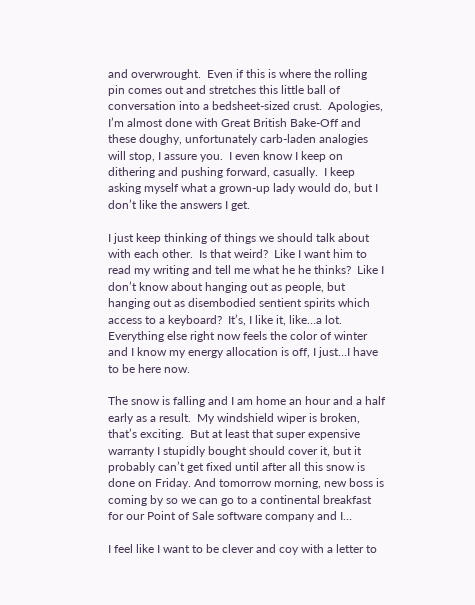and overwrought.  Even if this is where the rolling pin comes out and stretches this little ball of conversation into a bedsheet-sized crust.  Apologies, I’m almost done with Great British Bake-Off and these doughy, unfortunately carb-laden analogies will stop, I assure you.  I even know I keep on dithering and pushing forward, casually.  I keep asking myself what a grown-up lady would do, but I don’t like the answers I get.

I just keep thinking of things we should talk about with each other.  Is that weird?  Like I want him to read my writing and tell me what he he thinks?  Like I don’t know about hanging out as people, but hanging out as disembodied sentient spirits which access to a keyboard?  It’s, I like it, like…a lot.  Everything else right now feels the color of winter and I know my energy allocation is off, I just…I have to be here now.

The snow is falling and I am home an hour and a half early as a result.  My windshield wiper is broken, that’s exciting.  But at least that super expensive warranty I stupidly bought should cover it, but it probably can’t get fixed until after all this snow is done on Friday. And tomorrow morning, new boss is coming by so we can go to a continental breakfast for our Point of Sale software company and I…

I feel like I want to be clever and coy with a letter to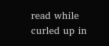read while curled up in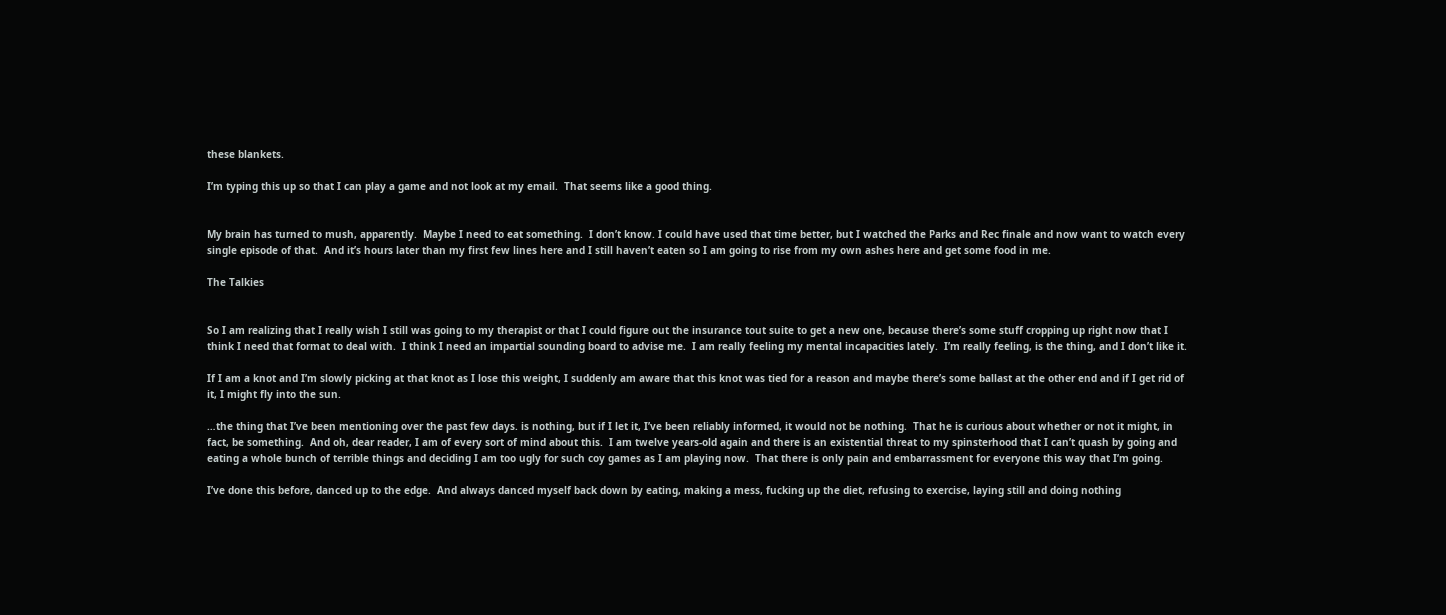these blankets.

I’m typing this up so that I can play a game and not look at my email.  That seems like a good thing.


My brain has turned to mush, apparently.  Maybe I need to eat something.  I don’t know. I could have used that time better, but I watched the Parks and Rec finale and now want to watch every single episode of that.  And it’s hours later than my first few lines here and I still haven’t eaten so I am going to rise from my own ashes here and get some food in me.

The Talkies


So I am realizing that I really wish I still was going to my therapist or that I could figure out the insurance tout suite to get a new one, because there’s some stuff cropping up right now that I think I need that format to deal with.  I think I need an impartial sounding board to advise me.  I am really feeling my mental incapacities lately.  I’m really feeling, is the thing, and I don’t like it.

If I am a knot and I’m slowly picking at that knot as I lose this weight, I suddenly am aware that this knot was tied for a reason and maybe there’s some ballast at the other end and if I get rid of it, I might fly into the sun.

…the thing that I’ve been mentioning over the past few days. is nothing, but if I let it, I’ve been reliably informed, it would not be nothing.  That he is curious about whether or not it might, in fact, be something.  And oh, dear reader, I am of every sort of mind about this.  I am twelve years-old again and there is an existential threat to my spinsterhood that I can’t quash by going and eating a whole bunch of terrible things and deciding I am too ugly for such coy games as I am playing now.  That there is only pain and embarrassment for everyone this way that I’m going.

I’ve done this before, danced up to the edge.  And always danced myself back down by eating, making a mess, fucking up the diet, refusing to exercise, laying still and doing nothing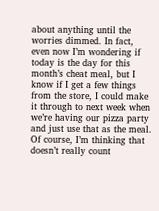about anything until the worries dimmed. In fact, even now I’m wondering if today is the day for this month’s cheat meal, but I know if I get a few things from the store, I could make it through to next week when we’re having our pizza party and just use that as the meal.  Of course, I’m thinking that doesn’t really count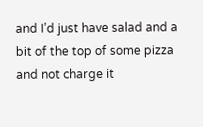and I’d just have salad and a bit of the top of some pizza and not charge it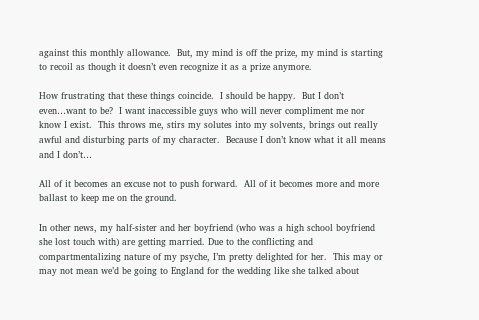against this monthly allowance.  But, my mind is off the prize, my mind is starting to recoil as though it doesn’t even recognize it as a prize anymore.

How frustrating that these things coincide.  I should be happy.  But I don’t even…want to be?  I want inaccessible guys who will never compliment me nor know I exist.  This throws me, stirs my solutes into my solvents, brings out really awful and disturbing parts of my character.  Because I don’t know what it all means and I don’t…

All of it becomes an excuse not to push forward.  All of it becomes more and more ballast to keep me on the ground.

In other news, my half-sister and her boyfriend (who was a high school boyfriend she lost touch with) are getting married. Due to the conflicting and compartmentalizing nature of my psyche, I’m pretty delighted for her.  This may or may not mean we’d be going to England for the wedding like she talked about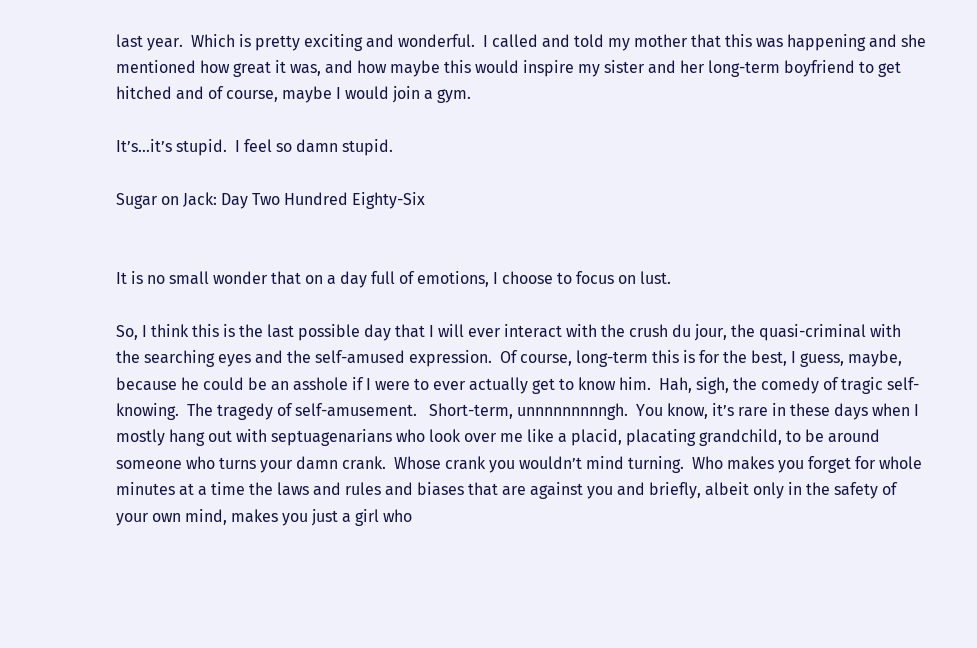last year.  Which is pretty exciting and wonderful.  I called and told my mother that this was happening and she mentioned how great it was, and how maybe this would inspire my sister and her long-term boyfriend to get hitched and of course, maybe I would join a gym.

It’s…it’s stupid.  I feel so damn stupid.

Sugar on Jack: Day Two Hundred Eighty-Six


It is no small wonder that on a day full of emotions, I choose to focus on lust.

So, I think this is the last possible day that I will ever interact with the crush du jour, the quasi-criminal with the searching eyes and the self-amused expression.  Of course, long-term this is for the best, I guess, maybe, because he could be an asshole if I were to ever actually get to know him.  Hah, sigh, the comedy of tragic self-knowing.  The tragedy of self-amusement.   Short-term, unnnnnnnnngh.  You know, it’s rare in these days when I mostly hang out with septuagenarians who look over me like a placid, placating grandchild, to be around someone who turns your damn crank.  Whose crank you wouldn’t mind turning.  Who makes you forget for whole minutes at a time the laws and rules and biases that are against you and briefly, albeit only in the safety of your own mind, makes you just a girl who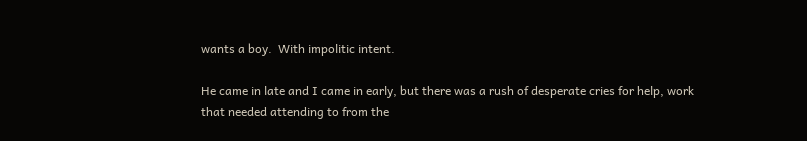wants a boy.  With impolitic intent.

He came in late and I came in early, but there was a rush of desperate cries for help, work that needed attending to from the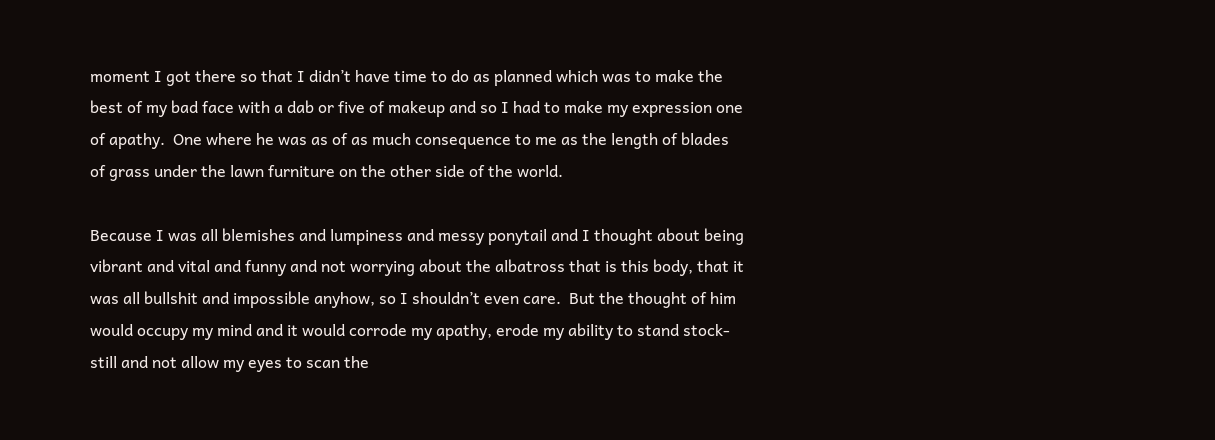moment I got there so that I didn’t have time to do as planned which was to make the best of my bad face with a dab or five of makeup and so I had to make my expression one of apathy.  One where he was as of as much consequence to me as the length of blades of grass under the lawn furniture on the other side of the world.

Because I was all blemishes and lumpiness and messy ponytail and I thought about being vibrant and vital and funny and not worrying about the albatross that is this body, that it was all bullshit and impossible anyhow, so I shouldn’t even care.  But the thought of him would occupy my mind and it would corrode my apathy, erode my ability to stand stock-still and not allow my eyes to scan the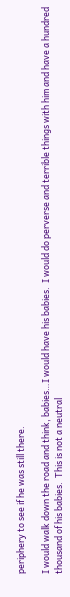periphery to see if he was still there.

I would walk down the road and think, babies…I would have his babies.  I would do perverse and terrible things with him and have a hundred thousand of his babies.  This is not a neutral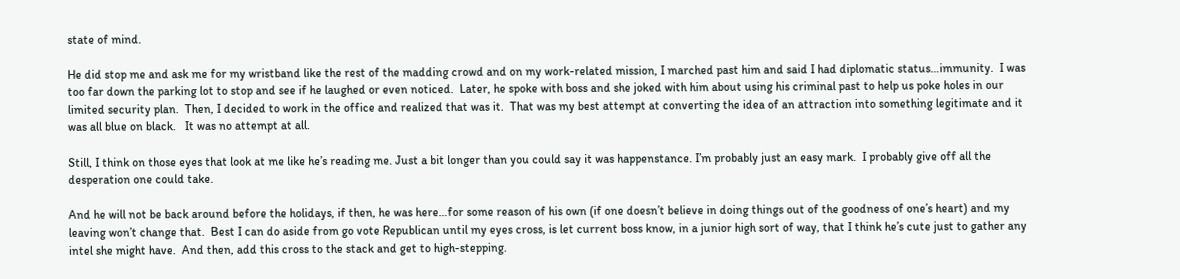state of mind.

He did stop me and ask me for my wristband like the rest of the madding crowd and on my work-related mission, I marched past him and said I had diplomatic status…immunity.  I was too far down the parking lot to stop and see if he laughed or even noticed.  Later, he spoke with boss and she joked with him about using his criminal past to help us poke holes in our limited security plan.  Then, I decided to work in the office and realized that was it.  That was my best attempt at converting the idea of an attraction into something legitimate and it was all blue on black.   It was no attempt at all.

Still, I think on those eyes that look at me like he’s reading me. Just a bit longer than you could say it was happenstance. I’m probably just an easy mark.  I probably give off all the desperation one could take.

And he will not be back around before the holidays, if then, he was here…for some reason of his own (if one doesn’t believe in doing things out of the goodness of one’s heart) and my leaving won’t change that.  Best I can do aside from go vote Republican until my eyes cross, is let current boss know, in a junior high sort of way, that I think he’s cute just to gather any intel she might have.  And then, add this cross to the stack and get to high-stepping.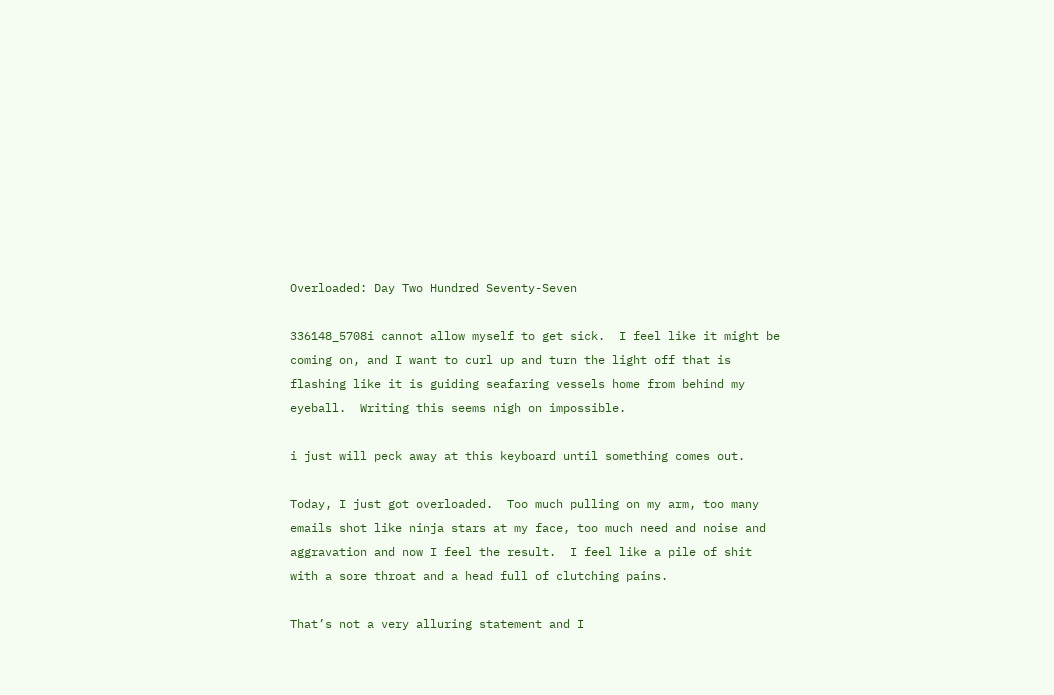Overloaded: Day Two Hundred Seventy-Seven

336148_5708i cannot allow myself to get sick.  I feel like it might be coming on, and I want to curl up and turn the light off that is flashing like it is guiding seafaring vessels home from behind my eyeball.  Writing this seems nigh on impossible.

i just will peck away at this keyboard until something comes out.

Today, I just got overloaded.  Too much pulling on my arm, too many emails shot like ninja stars at my face, too much need and noise and aggravation and now I feel the result.  I feel like a pile of shit with a sore throat and a head full of clutching pains.

That’s not a very alluring statement and I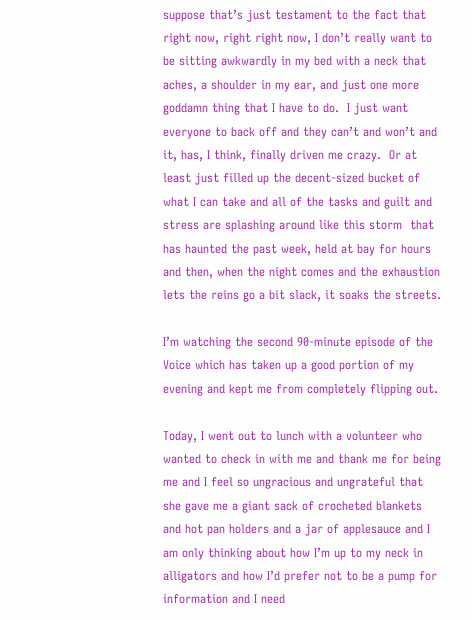suppose that’s just testament to the fact that right now, right right now, I don’t really want to be sitting awkwardly in my bed with a neck that aches, a shoulder in my ear, and just one more goddamn thing that I have to do.  I just want everyone to back off and they can’t and won’t and it, has, I think, finally driven me crazy.  Or at least just filled up the decent-sized bucket of what I can take and all of the tasks and guilt and stress are splashing around like this storm  that has haunted the past week, held at bay for hours and then, when the night comes and the exhaustion lets the reins go a bit slack, it soaks the streets.

I’m watching the second 90-minute episode of the Voice which has taken up a good portion of my evening and kept me from completely flipping out.

Today, I went out to lunch with a volunteer who wanted to check in with me and thank me for being me and I feel so ungracious and ungrateful that she gave me a giant sack of crocheted blankets and hot pan holders and a jar of applesauce and I am only thinking about how I’m up to my neck in alligators and how I’d prefer not to be a pump for information and I need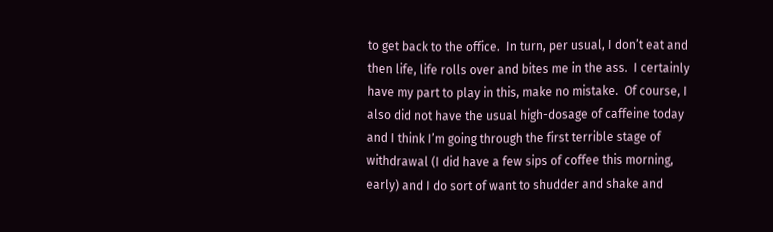to get back to the office.  In turn, per usual, I don’t eat and then life, life rolls over and bites me in the ass.  I certainly have my part to play in this, make no mistake.  Of course, I also did not have the usual high-dosage of caffeine today and I think I’m going through the first terrible stage of withdrawal (I did have a few sips of coffee this morning, early) and I do sort of want to shudder and shake and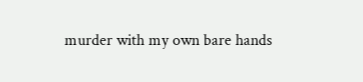murder with my own bare hands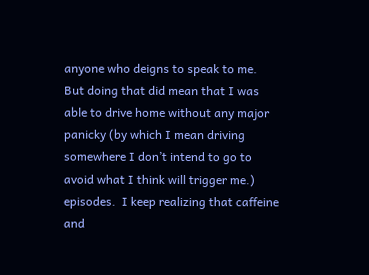anyone who deigns to speak to me.   But doing that did mean that I was able to drive home without any major panicky (by which I mean driving somewhere I don’t intend to go to avoid what I think will trigger me.) episodes.  I keep realizing that caffeine and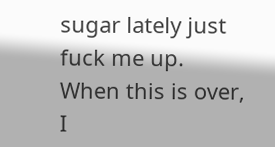sugar lately just fuck me up.  When this is over, I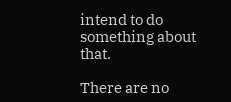intend to do something about that.

There are no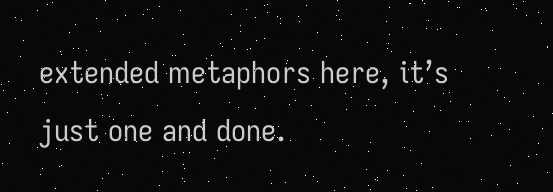extended metaphors here, it’s just one and done.